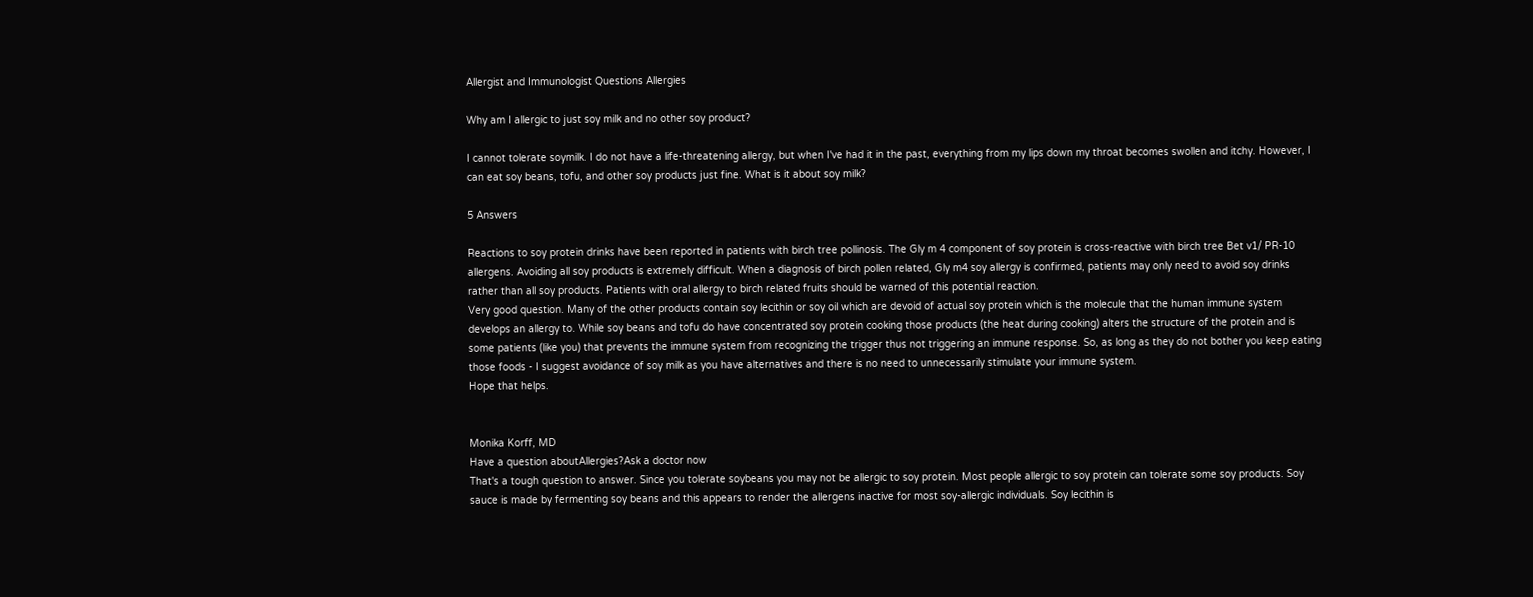Allergist and Immunologist Questions Allergies

Why am I allergic to just soy milk and no other soy product?

I cannot tolerate soymilk. I do not have a life-threatening allergy, but when I've had it in the past, everything from my lips down my throat becomes swollen and itchy. However, I can eat soy beans, tofu, and other soy products just fine. What is it about soy milk?

5 Answers

Reactions to soy protein drinks have been reported in patients with birch tree pollinosis. The Gly m 4 component of soy protein is cross-reactive with birch tree Bet v1/ PR-10 allergens. Avoiding all soy products is extremely difficult. When a diagnosis of birch pollen related, Gly m4 soy allergy is confirmed, patients may only need to avoid soy drinks rather than all soy products. Patients with oral allergy to birch related fruits should be warned of this potential reaction.
Very good question. Many of the other products contain soy lecithin or soy oil which are devoid of actual soy protein which is the molecule that the human immune system develops an allergy to. While soy beans and tofu do have concentrated soy protein cooking those products (the heat during cooking) alters the structure of the protein and is some patients (like you) that prevents the immune system from recognizing the trigger thus not triggering an immune response. So, as long as they do not bother you keep eating those foods - I suggest avoidance of soy milk as you have alternatives and there is no need to unnecessarily stimulate your immune system.
Hope that helps.


Monika Korff, MD
Have a question aboutAllergies?Ask a doctor now
That's a tough question to answer. Since you tolerate soybeans you may not be allergic to soy protein. Most people allergic to soy protein can tolerate some soy products. Soy sauce is made by fermenting soy beans and this appears to render the allergens inactive for most soy-allergic individuals. Soy lecithin is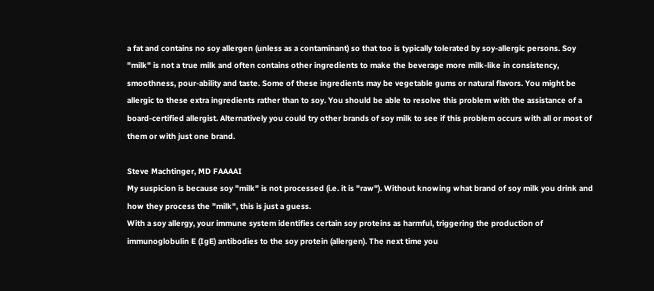a fat and contains no soy allergen (unless as a contaminant) so that too is typically tolerated by soy-allergic persons. Soy "milk" is not a true milk and often contains other ingredients to make the beverage more milk-like in consistency, smoothness, pour-ability and taste. Some of these ingredients may be vegetable gums or natural flavors. You might be allergic to these extra ingredients rather than to soy. You should be able to resolve this problem with the assistance of a board-certified allergist. Alternatively you could try other brands of soy milk to see if this problem occurs with all or most of them or with just one brand.

Steve Machtinger, MD FAAAAI
My suspicion is because soy "milk" is not processed (i.e. it is "raw"). Without knowing what brand of soy milk you drink and how they process the "milk", this is just a guess.
With a soy allergy, your immune system identifies certain soy proteins as harmful, triggering the production of immunoglobulin E (IgE) antibodies to the soy protein (allergen). The next time you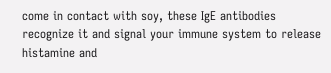come in contact with soy, these IgE antibodies recognize it and signal your immune system to release histamine and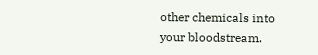other chemicals into your bloodstream.